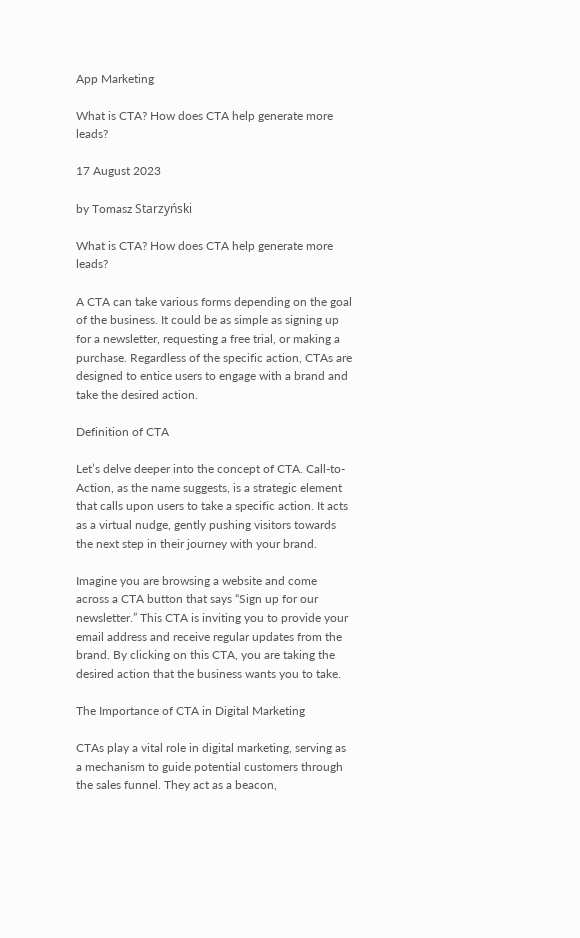App Marketing

What is CTA? How does CTA help generate more leads?

17 August 2023

by Tomasz Starzyński

What is CTA? How does CTA help generate more leads?

A CTA can take various forms depending on the goal of the business. It could be as simple as signing up for a newsletter, requesting a free trial, or making a purchase. Regardless of the specific action, CTAs are designed to entice users to engage with a brand and take the desired action.

Definition of CTA

Let’s delve deeper into the concept of CTA. Call-to-Action, as the name suggests, is a strategic element that calls upon users to take a specific action. It acts as a virtual nudge, gently pushing visitors towards the next step in their journey with your brand.

Imagine you are browsing a website and come across a CTA button that says “Sign up for our newsletter.” This CTA is inviting you to provide your email address and receive regular updates from the brand. By clicking on this CTA, you are taking the desired action that the business wants you to take.

The Importance of CTA in Digital Marketing

CTAs play a vital role in digital marketing, serving as a mechanism to guide potential customers through the sales funnel. They act as a beacon,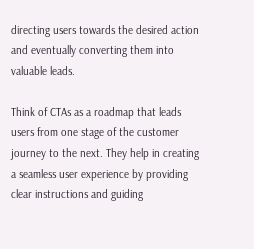directing users towards the desired action and eventually converting them into valuable leads.

Think of CTAs as a roadmap that leads users from one stage of the customer journey to the next. They help in creating a seamless user experience by providing clear instructions and guiding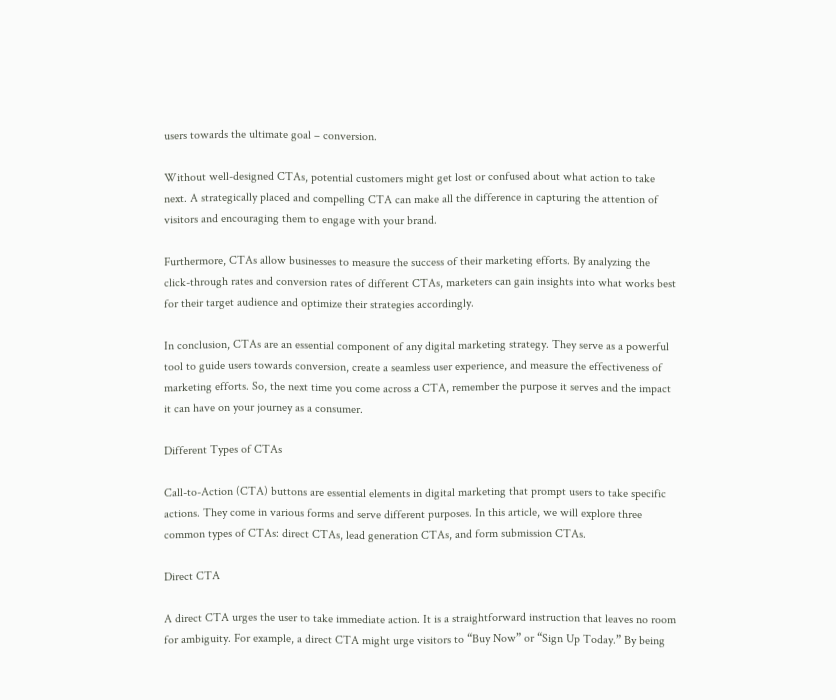users towards the ultimate goal – conversion.

Without well-designed CTAs, potential customers might get lost or confused about what action to take next. A strategically placed and compelling CTA can make all the difference in capturing the attention of visitors and encouraging them to engage with your brand.

Furthermore, CTAs allow businesses to measure the success of their marketing efforts. By analyzing the click-through rates and conversion rates of different CTAs, marketers can gain insights into what works best for their target audience and optimize their strategies accordingly.

In conclusion, CTAs are an essential component of any digital marketing strategy. They serve as a powerful tool to guide users towards conversion, create a seamless user experience, and measure the effectiveness of marketing efforts. So, the next time you come across a CTA, remember the purpose it serves and the impact it can have on your journey as a consumer.

Different Types of CTAs

Call-to-Action (CTA) buttons are essential elements in digital marketing that prompt users to take specific actions. They come in various forms and serve different purposes. In this article, we will explore three common types of CTAs: direct CTAs, lead generation CTAs, and form submission CTAs.

Direct CTA

A direct CTA urges the user to take immediate action. It is a straightforward instruction that leaves no room for ambiguity. For example, a direct CTA might urge visitors to “Buy Now” or “Sign Up Today.” By being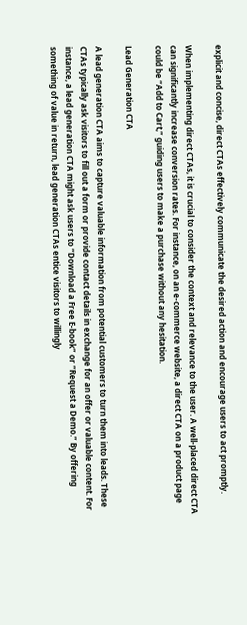explicit and concise, direct CTAs effectively communicate the desired action and encourage users to act promptly.

When implementing direct CTAs, it is crucial to consider the context and relevance to the user. A well-placed direct CTA can significantly increase conversion rates. For instance, on an e-commerce website, a direct CTA on a product page could be “Add to Cart,” guiding users to make a purchase without any hesitation.

Lead Generation CTA

A lead generation CTA aims to capture valuable information from potential customers to turn them into leads. These CTAs typically ask visitors to fill out a form or provide contact details in exchange for an offer or valuable content. For instance, a lead generation CTA might ask users to “Download a Free E-book” or “Request a Demo.” By offering something of value in return, lead generation CTAs entice visitors to willingly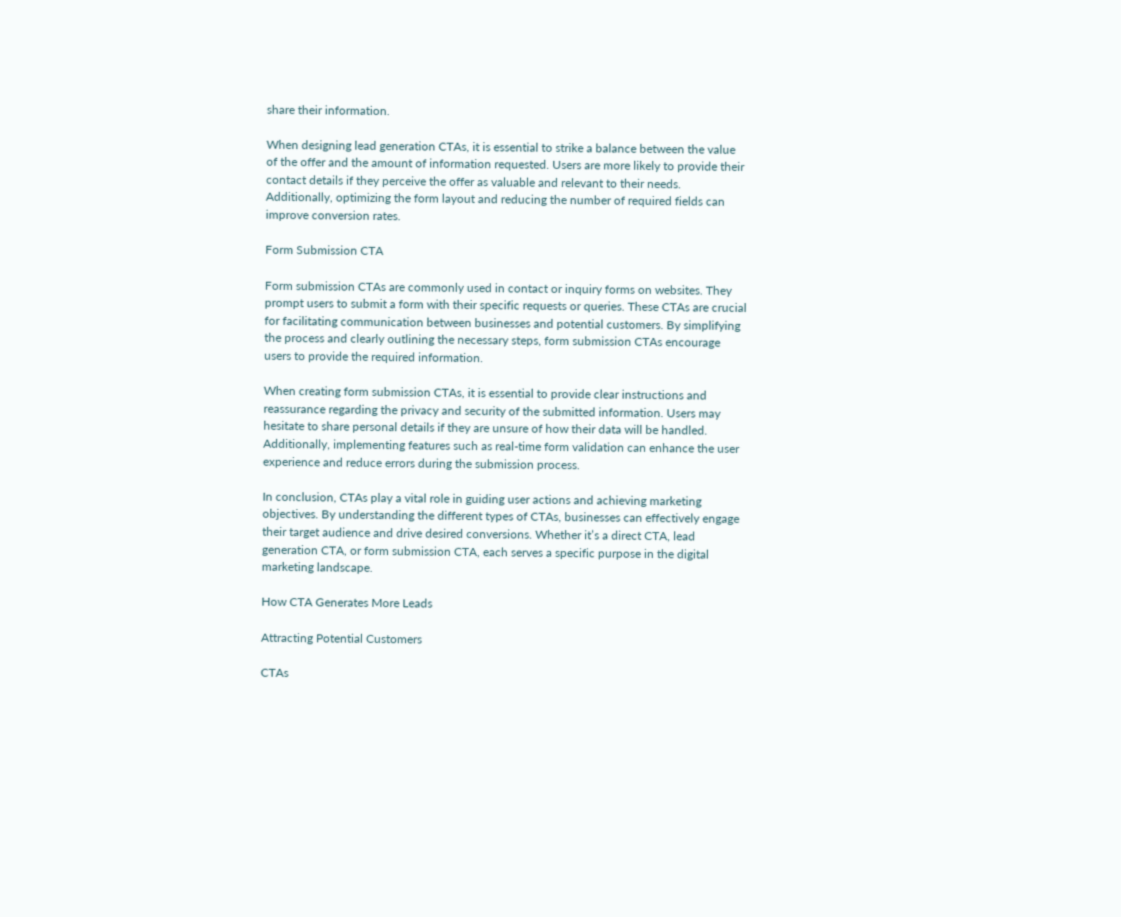share their information.

When designing lead generation CTAs, it is essential to strike a balance between the value of the offer and the amount of information requested. Users are more likely to provide their contact details if they perceive the offer as valuable and relevant to their needs. Additionally, optimizing the form layout and reducing the number of required fields can improve conversion rates.

Form Submission CTA

Form submission CTAs are commonly used in contact or inquiry forms on websites. They prompt users to submit a form with their specific requests or queries. These CTAs are crucial for facilitating communication between businesses and potential customers. By simplifying the process and clearly outlining the necessary steps, form submission CTAs encourage users to provide the required information.

When creating form submission CTAs, it is essential to provide clear instructions and reassurance regarding the privacy and security of the submitted information. Users may hesitate to share personal details if they are unsure of how their data will be handled. Additionally, implementing features such as real-time form validation can enhance the user experience and reduce errors during the submission process.

In conclusion, CTAs play a vital role in guiding user actions and achieving marketing objectives. By understanding the different types of CTAs, businesses can effectively engage their target audience and drive desired conversions. Whether it’s a direct CTA, lead generation CTA, or form submission CTA, each serves a specific purpose in the digital marketing landscape.

How CTA Generates More Leads

Attracting Potential Customers

CTAs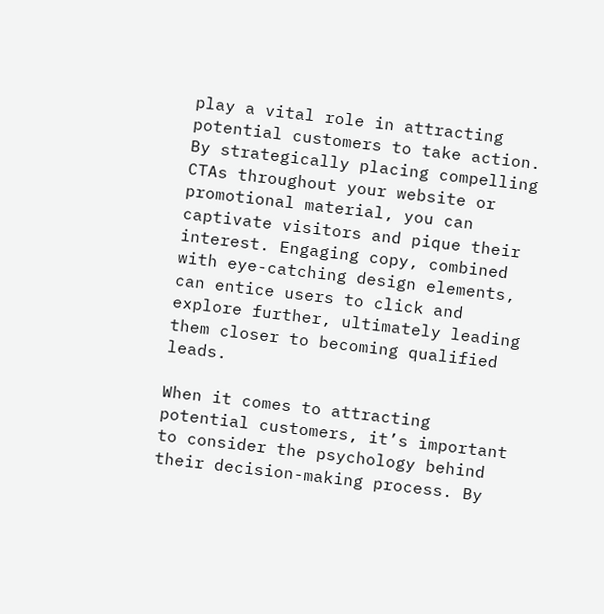play a vital role in attracting potential customers to take action. By strategically placing compelling CTAs throughout your website or promotional material, you can captivate visitors and pique their interest. Engaging copy, combined with eye-catching design elements, can entice users to click and explore further, ultimately leading them closer to becoming qualified leads.

When it comes to attracting potential customers, it’s important to consider the psychology behind their decision-making process. By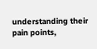understanding their pain points,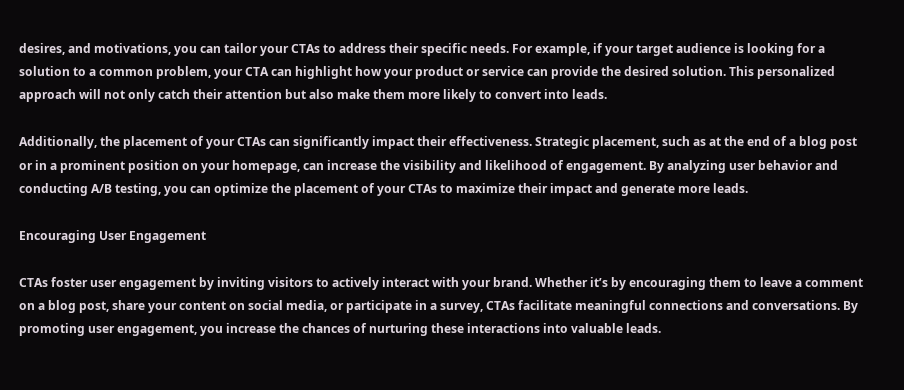desires, and motivations, you can tailor your CTAs to address their specific needs. For example, if your target audience is looking for a solution to a common problem, your CTA can highlight how your product or service can provide the desired solution. This personalized approach will not only catch their attention but also make them more likely to convert into leads.

Additionally, the placement of your CTAs can significantly impact their effectiveness. Strategic placement, such as at the end of a blog post or in a prominent position on your homepage, can increase the visibility and likelihood of engagement. By analyzing user behavior and conducting A/B testing, you can optimize the placement of your CTAs to maximize their impact and generate more leads.

Encouraging User Engagement

CTAs foster user engagement by inviting visitors to actively interact with your brand. Whether it’s by encouraging them to leave a comment on a blog post, share your content on social media, or participate in a survey, CTAs facilitate meaningful connections and conversations. By promoting user engagement, you increase the chances of nurturing these interactions into valuable leads.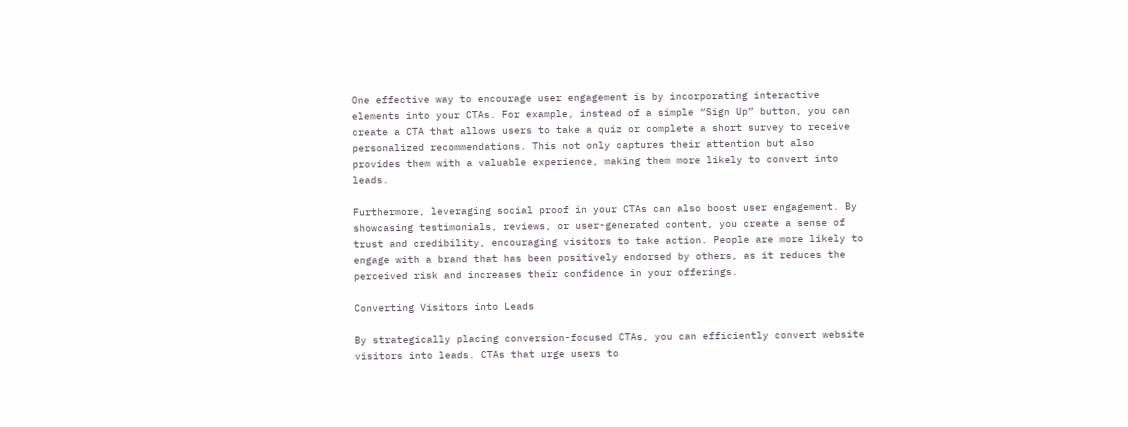One effective way to encourage user engagement is by incorporating interactive elements into your CTAs. For example, instead of a simple “Sign Up” button, you can create a CTA that allows users to take a quiz or complete a short survey to receive personalized recommendations. This not only captures their attention but also provides them with a valuable experience, making them more likely to convert into leads.

Furthermore, leveraging social proof in your CTAs can also boost user engagement. By showcasing testimonials, reviews, or user-generated content, you create a sense of trust and credibility, encouraging visitors to take action. People are more likely to engage with a brand that has been positively endorsed by others, as it reduces the perceived risk and increases their confidence in your offerings.

Converting Visitors into Leads

By strategically placing conversion-focused CTAs, you can efficiently convert website visitors into leads. CTAs that urge users to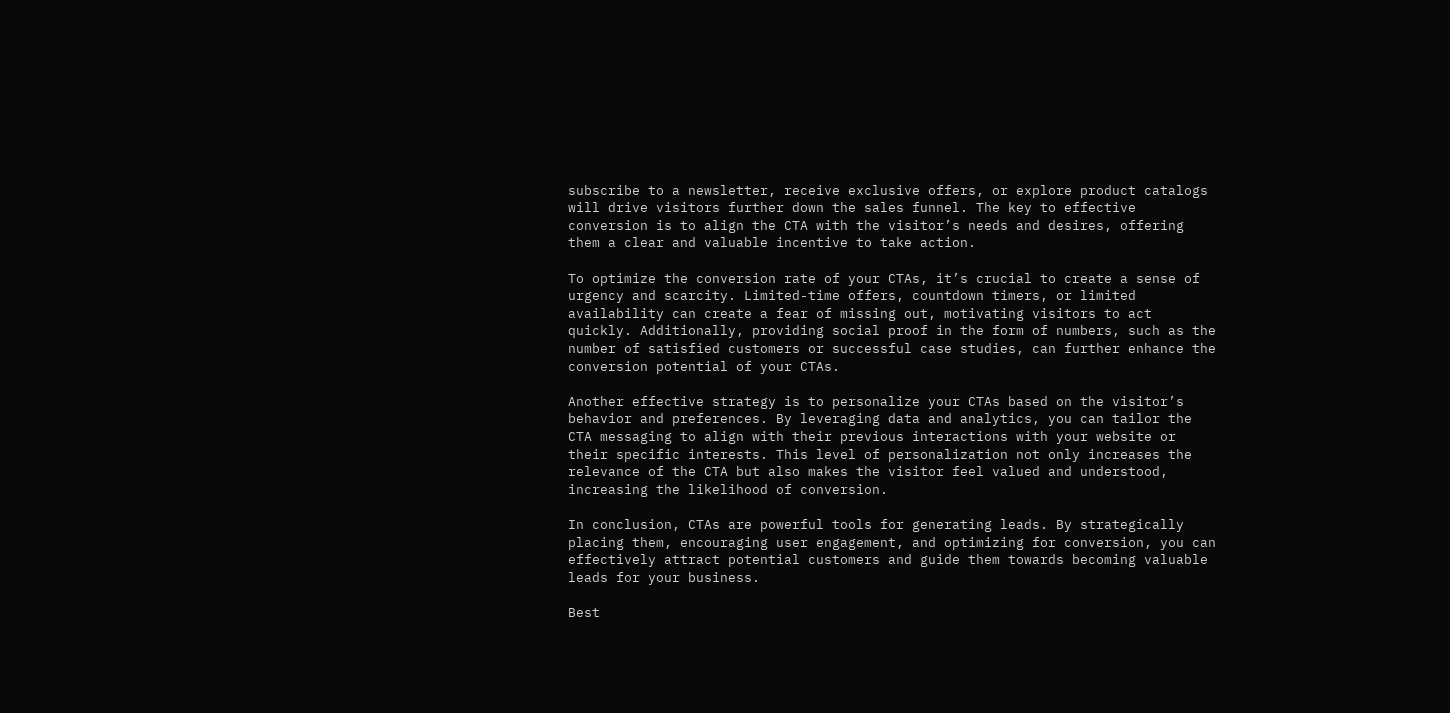subscribe to a newsletter, receive exclusive offers, or explore product catalogs will drive visitors further down the sales funnel. The key to effective conversion is to align the CTA with the visitor’s needs and desires, offering them a clear and valuable incentive to take action.

To optimize the conversion rate of your CTAs, it’s crucial to create a sense of urgency and scarcity. Limited-time offers, countdown timers, or limited availability can create a fear of missing out, motivating visitors to act quickly. Additionally, providing social proof in the form of numbers, such as the number of satisfied customers or successful case studies, can further enhance the conversion potential of your CTAs.

Another effective strategy is to personalize your CTAs based on the visitor’s behavior and preferences. By leveraging data and analytics, you can tailor the CTA messaging to align with their previous interactions with your website or their specific interests. This level of personalization not only increases the relevance of the CTA but also makes the visitor feel valued and understood, increasing the likelihood of conversion.

In conclusion, CTAs are powerful tools for generating leads. By strategically placing them, encouraging user engagement, and optimizing for conversion, you can effectively attract potential customers and guide them towards becoming valuable leads for your business.

Best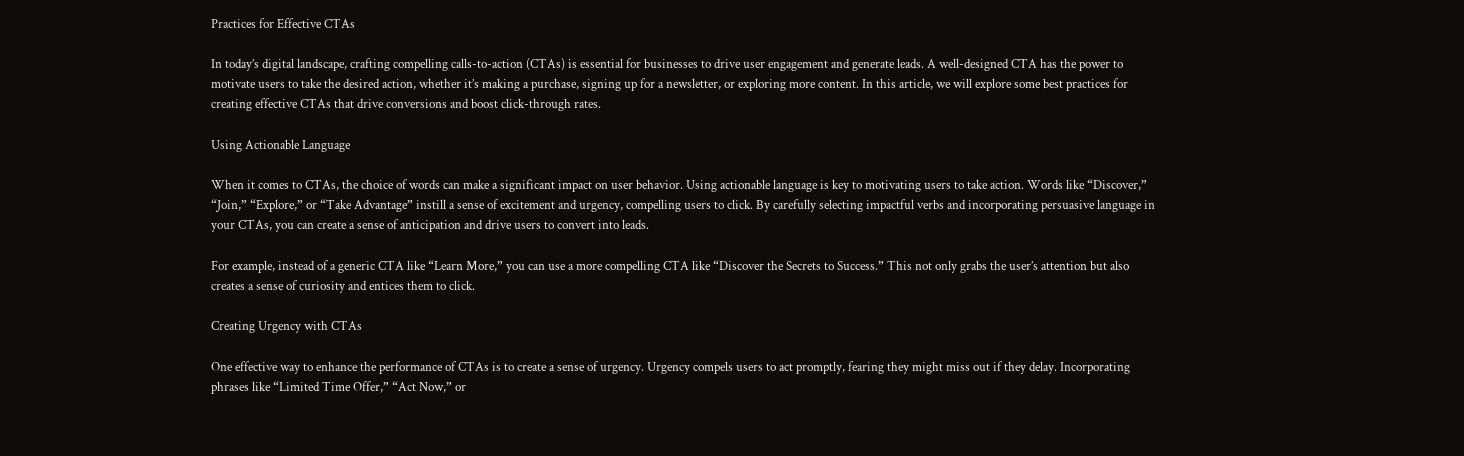Practices for Effective CTAs

In today’s digital landscape, crafting compelling calls-to-action (CTAs) is essential for businesses to drive user engagement and generate leads. A well-designed CTA has the power to motivate users to take the desired action, whether it’s making a purchase, signing up for a newsletter, or exploring more content. In this article, we will explore some best practices for creating effective CTAs that drive conversions and boost click-through rates.

Using Actionable Language

When it comes to CTAs, the choice of words can make a significant impact on user behavior. Using actionable language is key to motivating users to take action. Words like “Discover,” “Join,” “Explore,” or “Take Advantage” instill a sense of excitement and urgency, compelling users to click. By carefully selecting impactful verbs and incorporating persuasive language in your CTAs, you can create a sense of anticipation and drive users to convert into leads.

For example, instead of a generic CTA like “Learn More,” you can use a more compelling CTA like “Discover the Secrets to Success.” This not only grabs the user’s attention but also creates a sense of curiosity and entices them to click.

Creating Urgency with CTAs

One effective way to enhance the performance of CTAs is to create a sense of urgency. Urgency compels users to act promptly, fearing they might miss out if they delay. Incorporating phrases like “Limited Time Offer,” “Act Now,” or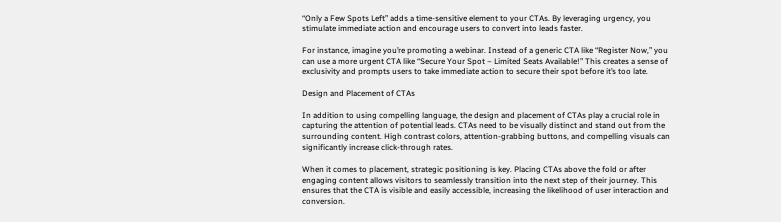“Only a Few Spots Left” adds a time-sensitive element to your CTAs. By leveraging urgency, you stimulate immediate action and encourage users to convert into leads faster.

For instance, imagine you’re promoting a webinar. Instead of a generic CTA like “Register Now,” you can use a more urgent CTA like “Secure Your Spot – Limited Seats Available!” This creates a sense of exclusivity and prompts users to take immediate action to secure their spot before it’s too late.

Design and Placement of CTAs

In addition to using compelling language, the design and placement of CTAs play a crucial role in capturing the attention of potential leads. CTAs need to be visually distinct and stand out from the surrounding content. High contrast colors, attention-grabbing buttons, and compelling visuals can significantly increase click-through rates.

When it comes to placement, strategic positioning is key. Placing CTAs above the fold or after engaging content allows visitors to seamlessly transition into the next step of their journey. This ensures that the CTA is visible and easily accessible, increasing the likelihood of user interaction and conversion.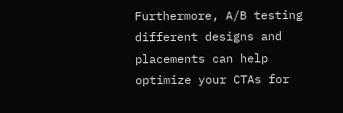Furthermore, A/B testing different designs and placements can help optimize your CTAs for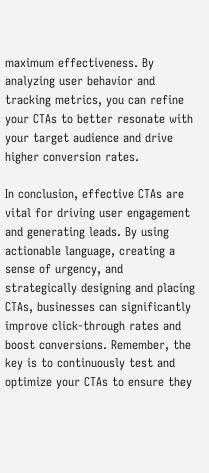maximum effectiveness. By analyzing user behavior and tracking metrics, you can refine your CTAs to better resonate with your target audience and drive higher conversion rates.

In conclusion, effective CTAs are vital for driving user engagement and generating leads. By using actionable language, creating a sense of urgency, and strategically designing and placing CTAs, businesses can significantly improve click-through rates and boost conversions. Remember, the key is to continuously test and optimize your CTAs to ensure they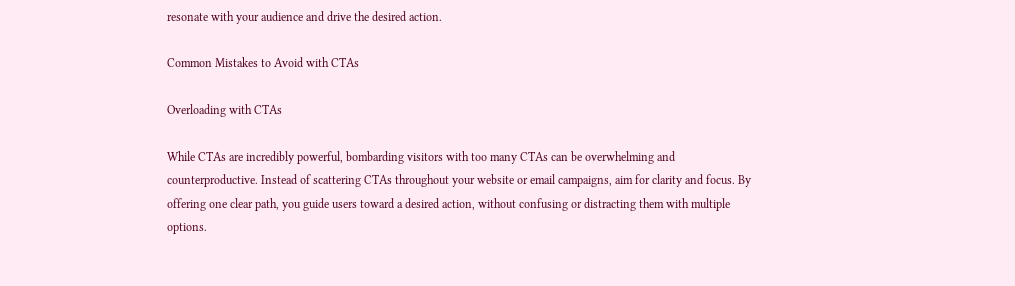resonate with your audience and drive the desired action.

Common Mistakes to Avoid with CTAs

Overloading with CTAs

While CTAs are incredibly powerful, bombarding visitors with too many CTAs can be overwhelming and counterproductive. Instead of scattering CTAs throughout your website or email campaigns, aim for clarity and focus. By offering one clear path, you guide users toward a desired action, without confusing or distracting them with multiple options.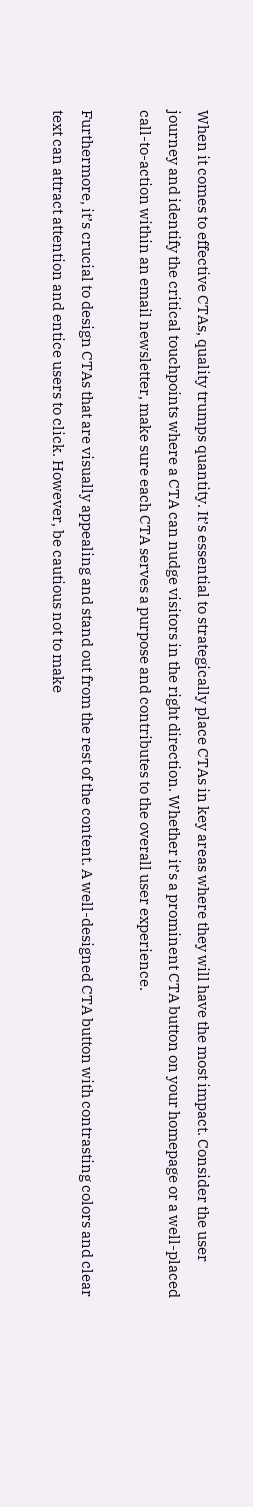When it comes to effective CTAs, quality trumps quantity. It’s essential to strategically place CTAs in key areas where they will have the most impact. Consider the user journey and identify the critical touchpoints where a CTA can nudge visitors in the right direction. Whether it’s a prominent CTA button on your homepage or a well-placed call-to-action within an email newsletter, make sure each CTA serves a purpose and contributes to the overall user experience.

Furthermore, it’s crucial to design CTAs that are visually appealing and stand out from the rest of the content. A well-designed CTA button with contrasting colors and clear text can attract attention and entice users to click. However, be cautious not to make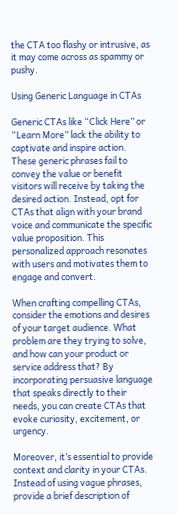the CTA too flashy or intrusive, as it may come across as spammy or pushy.

Using Generic Language in CTAs

Generic CTAs like “Click Here” or “Learn More” lack the ability to captivate and inspire action. These generic phrases fail to convey the value or benefit visitors will receive by taking the desired action. Instead, opt for CTAs that align with your brand voice and communicate the specific value proposition. This personalized approach resonates with users and motivates them to engage and convert.

When crafting compelling CTAs, consider the emotions and desires of your target audience. What problem are they trying to solve, and how can your product or service address that? By incorporating persuasive language that speaks directly to their needs, you can create CTAs that evoke curiosity, excitement, or urgency.

Moreover, it’s essential to provide context and clarity in your CTAs. Instead of using vague phrases, provide a brief description of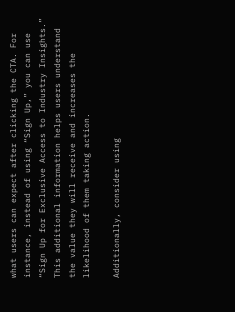what users can expect after clicking the CTA. For instance, instead of using “Sign Up,” you can use “Sign Up for Exclusive Access to Industry Insights.” This additional information helps users understand the value they will receive and increases the likelihood of them taking action.

Additionally, consider using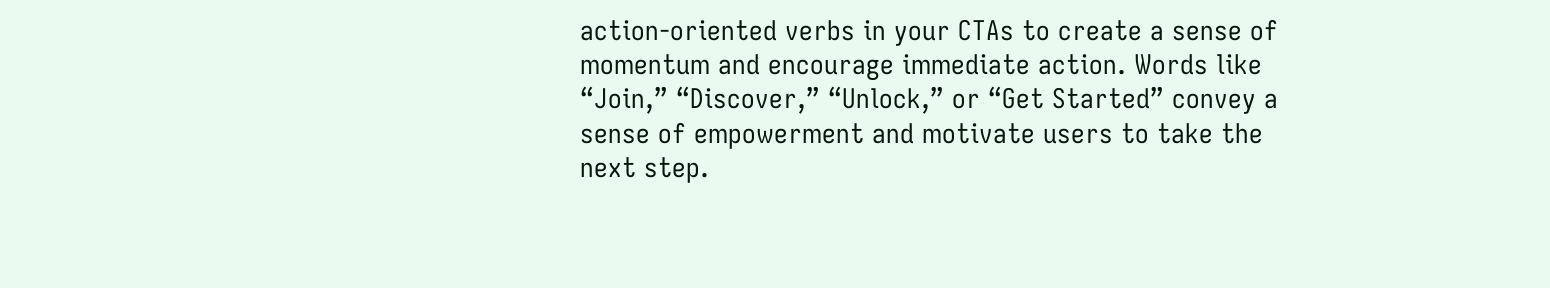action-oriented verbs in your CTAs to create a sense of momentum and encourage immediate action. Words like “Join,” “Discover,” “Unlock,” or “Get Started” convey a sense of empowerment and motivate users to take the next step.